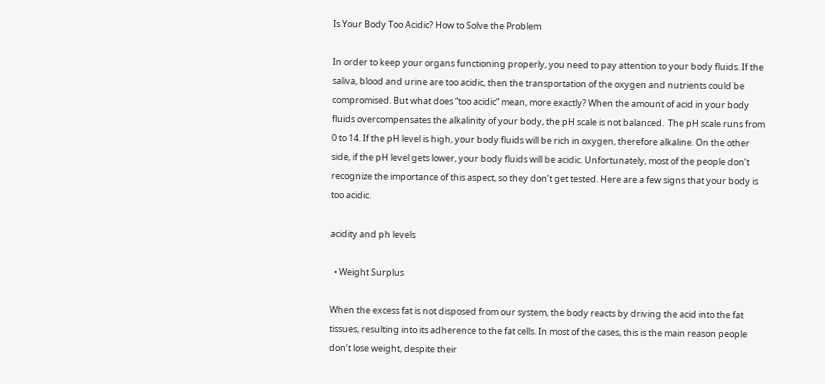Is Your Body Too Acidic? How to Solve the Problem

In order to keep your organs functioning properly, you need to pay attention to your body fluids. If the saliva, blood and urine are too acidic, then the transportation of the oxygen and nutrients could be compromised. But what does “too acidic” mean, more exactly? When the amount of acid in your body fluids overcompensates the alkalinity of your body, the pH scale is not balanced.  The pH scale runs from 0 to 14. If the pH level is high, your body fluids will be rich in oxygen, therefore alkaline. On the other side, if the pH level gets lower, your body fluids will be acidic. Unfortunately, most of the people don’t recognize the importance of this aspect, so they don’t get tested. Here are a few signs that your body is too acidic.

acidity and ph levels

  • Weight Surplus

When the excess fat is not disposed from our system, the body reacts by driving the acid into the fat tissues, resulting into its adherence to the fat cells. In most of the cases, this is the main reason people don’t lose weight, despite their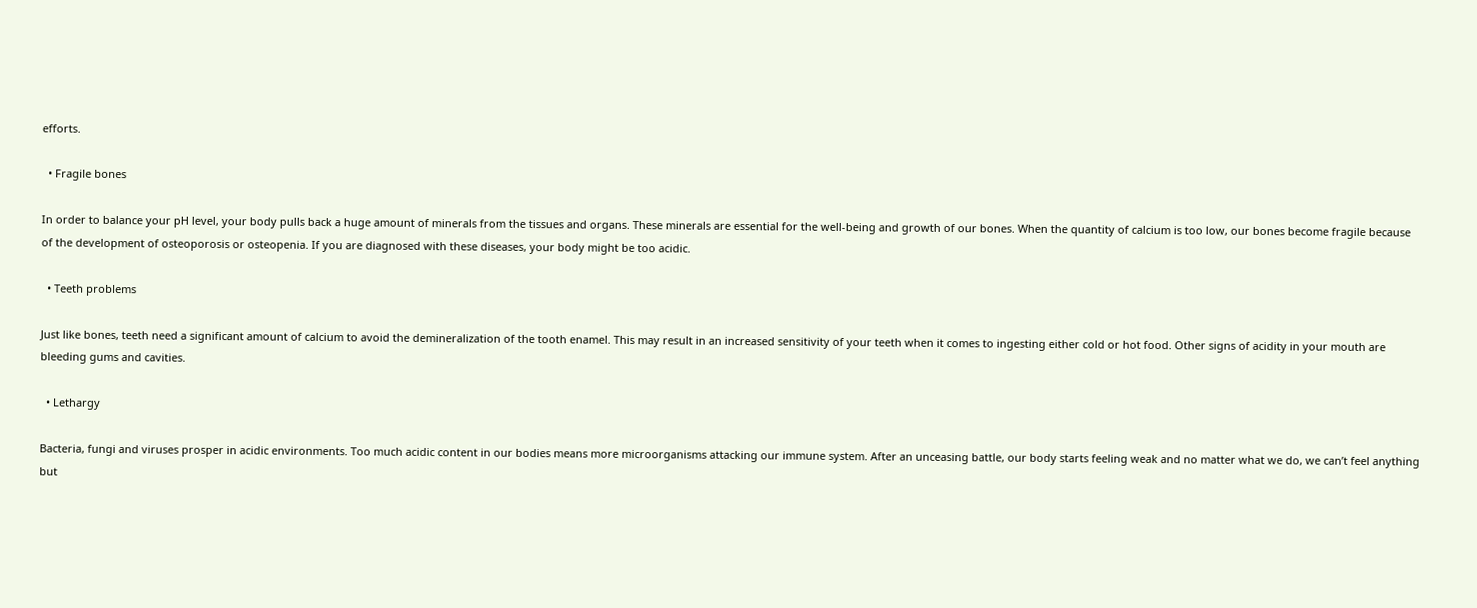efforts.

  • Fragile bones

In order to balance your pH level, your body pulls back a huge amount of minerals from the tissues and organs. These minerals are essential for the well-being and growth of our bones. When the quantity of calcium is too low, our bones become fragile because of the development of osteoporosis or osteopenia. If you are diagnosed with these diseases, your body might be too acidic.

  • Teeth problems

Just like bones, teeth need a significant amount of calcium to avoid the demineralization of the tooth enamel. This may result in an increased sensitivity of your teeth when it comes to ingesting either cold or hot food. Other signs of acidity in your mouth are bleeding gums and cavities.

  • Lethargy

Bacteria, fungi and viruses prosper in acidic environments. Too much acidic content in our bodies means more microorganisms attacking our immune system. After an unceasing battle, our body starts feeling weak and no matter what we do, we can’t feel anything but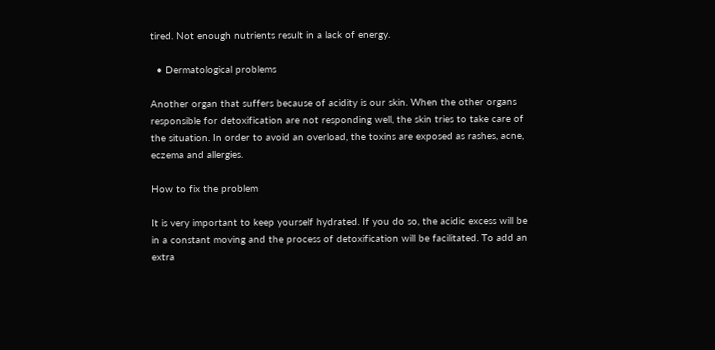tired. Not enough nutrients result in a lack of energy.

  • Dermatological problems

Another organ that suffers because of acidity is our skin. When the other organs responsible for detoxification are not responding well, the skin tries to take care of the situation. In order to avoid an overload, the toxins are exposed as rashes, acne, eczema and allergies.

How to fix the problem

It is very important to keep yourself hydrated. If you do so, the acidic excess will be in a constant moving and the process of detoxification will be facilitated. To add an extra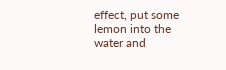effect, put some lemon into the water and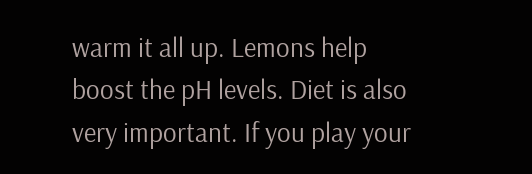warm it all up. Lemons help boost the pH levels. Diet is also very important. If you play your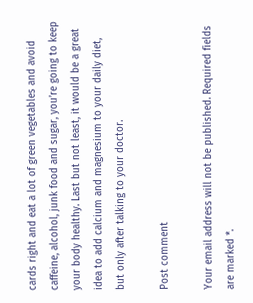cards right and eat a lot of green vegetables and avoid caffeine, alcohol, junk food and sugar, you’re going to keep your body healthy. Last but not least, it would be a great idea to add calcium and magnesium to your daily diet, but only after talking to your doctor.

Post comment

Your email address will not be published. Required fields are marked *.